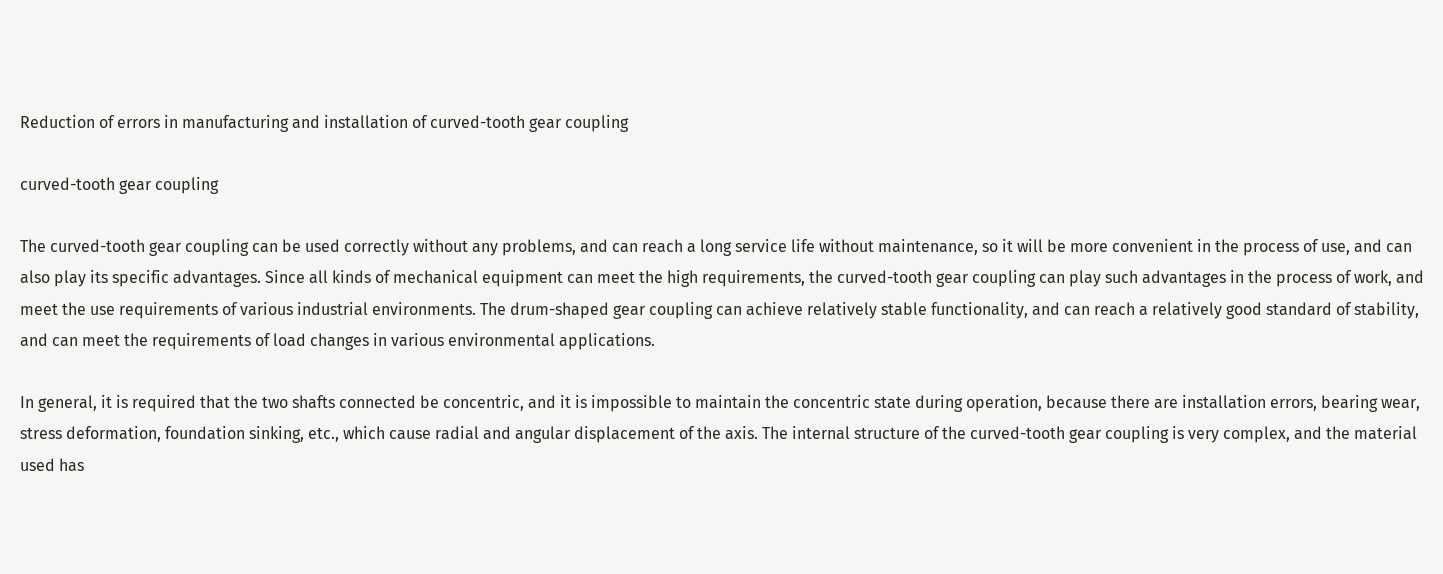Reduction of errors in manufacturing and installation of curved-tooth gear coupling

curved-tooth gear coupling

The curved-tooth gear coupling can be used correctly without any problems, and can reach a long service life without maintenance, so it will be more convenient in the process of use, and can also play its specific advantages. Since all kinds of mechanical equipment can meet the high requirements, the curved-tooth gear coupling can play such advantages in the process of work, and meet the use requirements of various industrial environments. The drum-shaped gear coupling can achieve relatively stable functionality, and can reach a relatively good standard of stability, and can meet the requirements of load changes in various environmental applications.

In general, it is required that the two shafts connected be concentric, and it is impossible to maintain the concentric state during operation, because there are installation errors, bearing wear, stress deformation, foundation sinking, etc., which cause radial and angular displacement of the axis. The internal structure of the curved-tooth gear coupling is very complex, and the material used has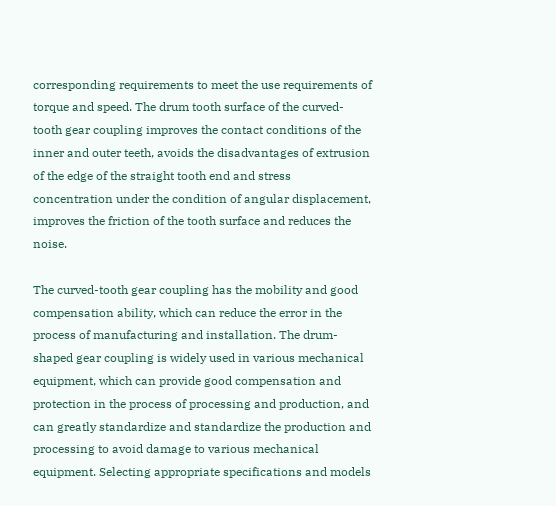corresponding requirements to meet the use requirements of torque and speed. The drum tooth surface of the curved-tooth gear coupling improves the contact conditions of the inner and outer teeth, avoids the disadvantages of extrusion of the edge of the straight tooth end and stress concentration under the condition of angular displacement, improves the friction of the tooth surface and reduces the noise.

The curved-tooth gear coupling has the mobility and good compensation ability, which can reduce the error in the process of manufacturing and installation. The drum-shaped gear coupling is widely used in various mechanical equipment, which can provide good compensation and protection in the process of processing and production, and can greatly standardize and standardize the production and processing to avoid damage to various mechanical equipment. Selecting appropriate specifications and models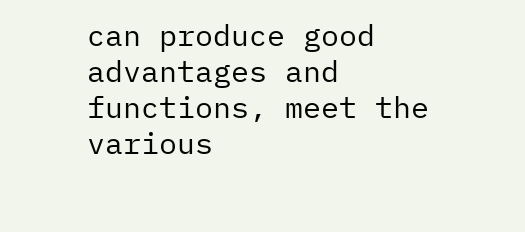can produce good advantages and functions, meet the various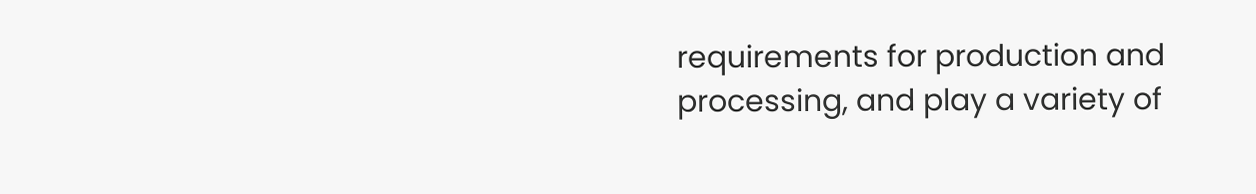requirements for production and processing, and play a variety of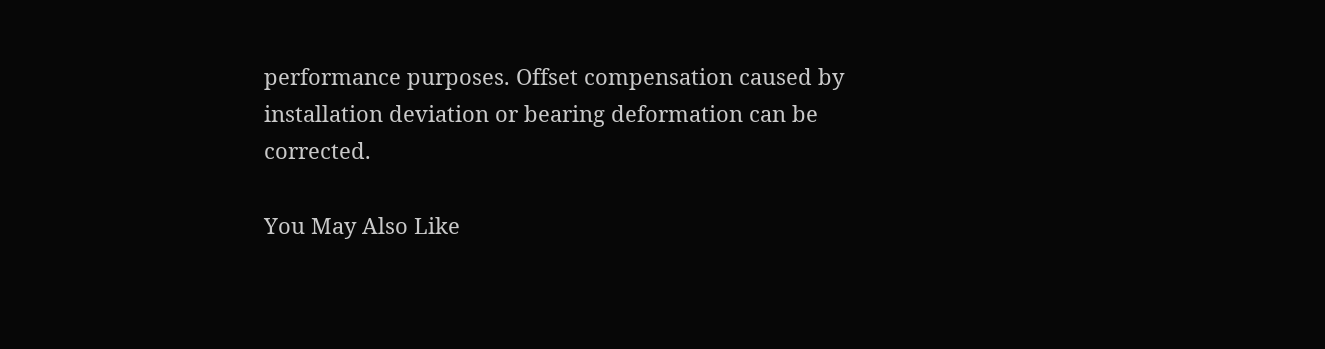performance purposes. Offset compensation caused by installation deviation or bearing deformation can be corrected.

You May Also Like